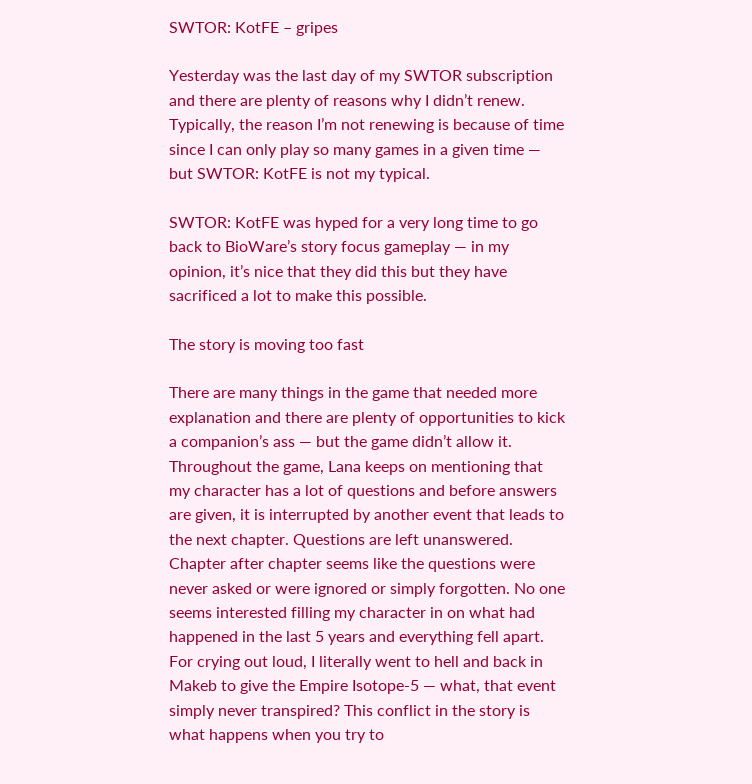SWTOR: KotFE – gripes

Yesterday was the last day of my SWTOR subscription and there are plenty of reasons why I didn’t renew. Typically, the reason I’m not renewing is because of time since I can only play so many games in a given time — but SWTOR: KotFE is not my typical.

SWTOR: KotFE was hyped for a very long time to go back to BioWare’s story focus gameplay — in my opinion, it’s nice that they did this but they have sacrificed a lot to make this possible.

The story is moving too fast

There are many things in the game that needed more explanation and there are plenty of opportunities to kick a companion’s ass — but the game didn’t allow it. Throughout the game, Lana keeps on mentioning that my character has a lot of questions and before answers are given, it is interrupted by another event that leads to the next chapter. Questions are left unanswered. Chapter after chapter seems like the questions were never asked or were ignored or simply forgotten. No one seems interested filling my character in on what had happened in the last 5 years and everything fell apart. For crying out loud, I literally went to hell and back in Makeb to give the Empire Isotope-5 — what, that event simply never transpired? This conflict in the story is what happens when you try to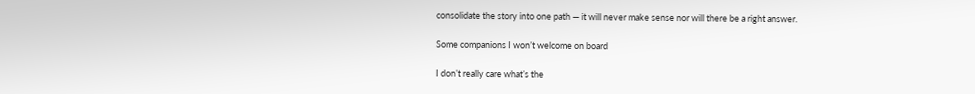consolidate the story into one path — it will never make sense nor will there be a right answer.

Some companions I won’t welcome on board

I don’t really care what’s the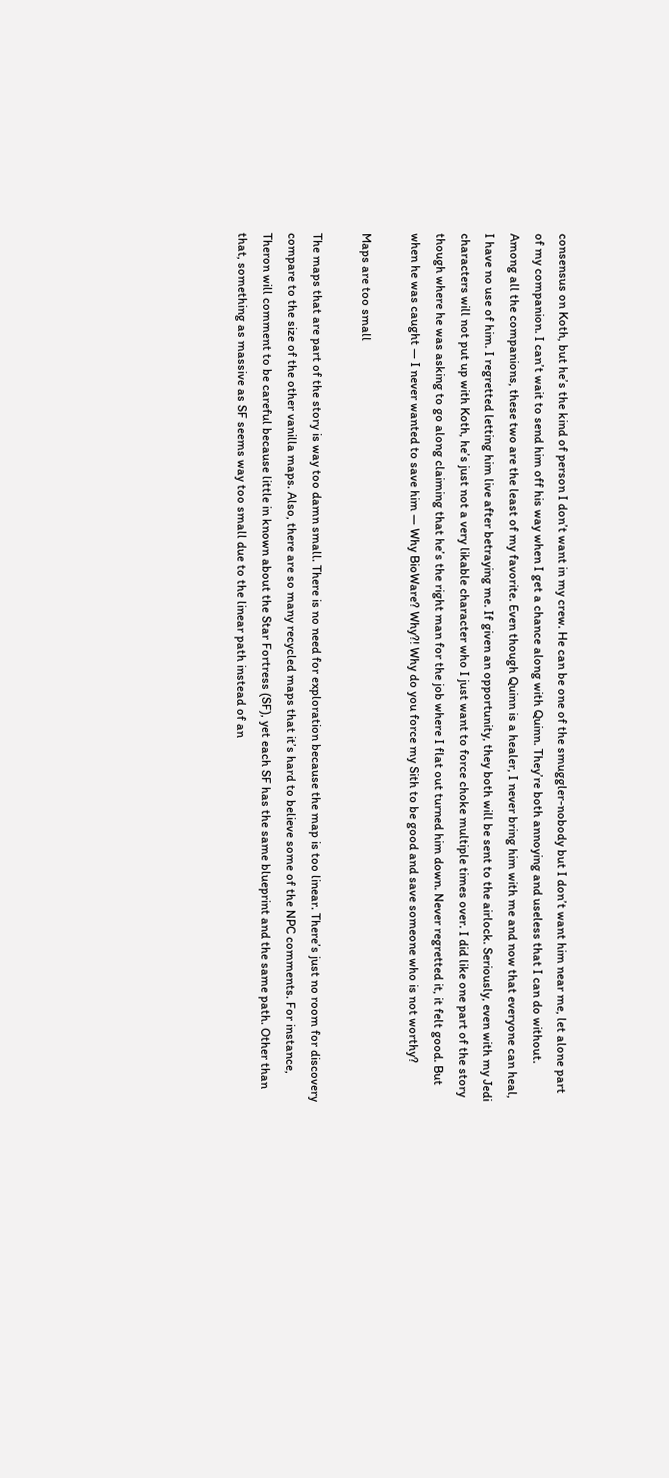consensus on Koth, but he’s the kind of person I don’t want in my crew. He can be one of the smuggler-nobody but I don’t want him near me, let alone part of my companion. I can’t wait to send him off his way when I get a chance along with Quinn. They’re both annoying and useless that I can do without. Among all the companions, these two are the least of my favorite. Even though Quinn is a healer, I never bring him with me and now that everyone can heal, I have no use of him. I regretted letting him live after betraying me. If given an opportunity, they both will be sent to the airlock. Seriously, even with my Jedi characters will not put up with Koth, he’s just not a very likable character who I just want to force choke multiple times over. I did like one part of the story though where he was asking to go along claiming that he’s the right man for the job where I flat out turned him down. Never regretted it, it felt good. But when he was caught — I never wanted to save him — Why BioWare? Why?! Why do you force my Sith to be good and save someone who is not worthy?

Maps are too small

The maps that are part of the story is way too damn small. There is no need for exploration because the map is too linear. There’s just no room for discovery compare to the size of the other vanilla maps. Also, there are so many recycled maps that it’s hard to believe some of the NPC comments. For instance, Theron will comment to be careful because little in known about the Star Fortress (SF), yet each SF has the same blueprint and the same path. Other than that, something as massive as SF seems way too small due to the linear path instead of an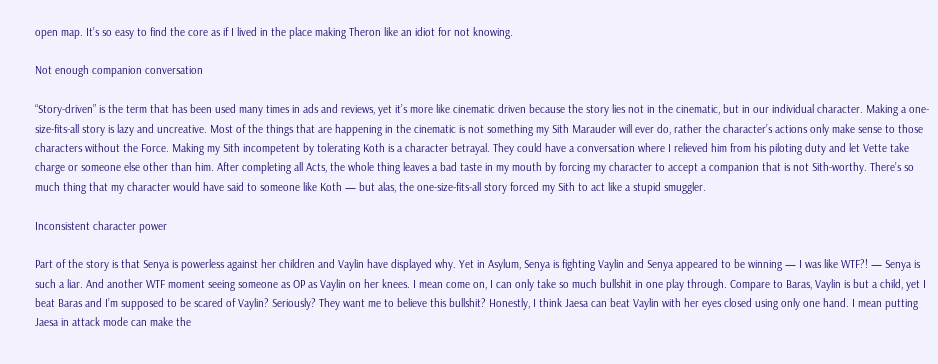open map. It’s so easy to find the core as if I lived in the place making Theron like an idiot for not knowing.

Not enough companion conversation

“Story-driven” is the term that has been used many times in ads and reviews, yet it’s more like cinematic driven because the story lies not in the cinematic, but in our individual character. Making a one-size-fits-all story is lazy and uncreative. Most of the things that are happening in the cinematic is not something my Sith Marauder will ever do, rather the character’s actions only make sense to those characters without the Force. Making my Sith incompetent by tolerating Koth is a character betrayal. They could have a conversation where I relieved him from his piloting duty and let Vette take charge or someone else other than him. After completing all Acts, the whole thing leaves a bad taste in my mouth by forcing my character to accept a companion that is not Sith-worthy. There’s so much thing that my character would have said to someone like Koth — but alas, the one-size-fits-all story forced my Sith to act like a stupid smuggler.

Inconsistent character power

Part of the story is that Senya is powerless against her children and Vaylin have displayed why. Yet in Asylum, Senya is fighting Vaylin and Senya appeared to be winning — I was like WTF?! — Senya is such a liar. And another WTF moment seeing someone as OP as Vaylin on her knees. I mean come on, I can only take so much bullshit in one play through. Compare to Baras, Vaylin is but a child, yet I beat Baras and I’m supposed to be scared of Vaylin? Seriously? They want me to believe this bullshit? Honestly, I think Jaesa can beat Vaylin with her eyes closed using only one hand. I mean putting Jaesa in attack mode can make the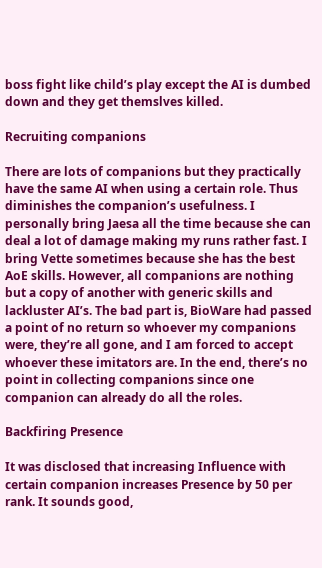boss fight like child’s play except the AI is dumbed down and they get themslves killed.

Recruiting companions

There are lots of companions but they practically have the same AI when using a certain role. Thus diminishes the companion’s usefulness. I personally bring Jaesa all the time because she can deal a lot of damage making my runs rather fast. I bring Vette sometimes because she has the best AoE skills. However, all companions are nothing but a copy of another with generic skills and lackluster AI’s. The bad part is, BioWare had passed a point of no return so whoever my companions were, they’re all gone, and I am forced to accept whoever these imitators are. In the end, there’s no point in collecting companions since one companion can already do all the roles.

Backfiring Presence

It was disclosed that increasing Influence with certain companion increases Presence by 50 per rank. It sounds good,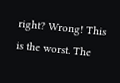right? Wrong! This is the worst. The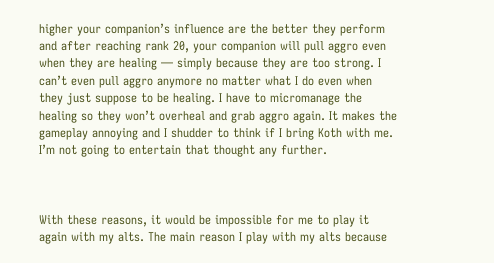higher your companion’s influence are the better they perform and after reaching rank 20, your companion will pull aggro even when they are healing — simply because they are too strong. I can’t even pull aggro anymore no matter what I do even when they just suppose to be healing. I have to micromanage the healing so they won’t overheal and grab aggro again. It makes the gameplay annoying and I shudder to think if I bring Koth with me. I’m not going to entertain that thought any further.



With these reasons, it would be impossible for me to play it again with my alts. The main reason I play with my alts because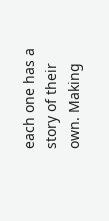each one has a story of their own. Making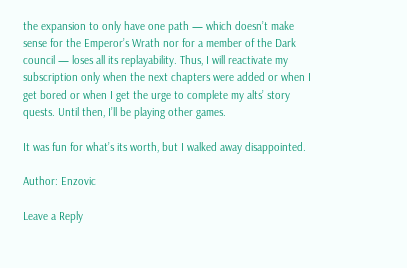the expansion to only have one path — which doesn’t make sense for the Emperor’s Wrath nor for a member of the Dark council — loses all its replayability. Thus, I will reactivate my subscription only when the next chapters were added or when I get bored or when I get the urge to complete my alts’ story quests. Until then, I’ll be playing other games.

It was fun for what’s its worth, but I walked away disappointed.

Author: Enzovic

Leave a Reply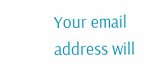Your email address will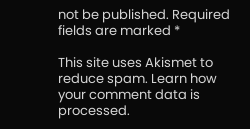not be published. Required fields are marked *

This site uses Akismet to reduce spam. Learn how your comment data is processed.